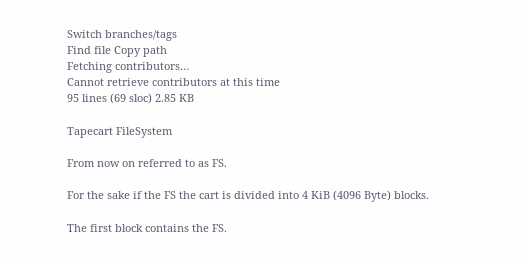Switch branches/tags
Find file Copy path
Fetching contributors…
Cannot retrieve contributors at this time
95 lines (69 sloc) 2.85 KB

Tapecart FileSystem

From now on referred to as FS.

For the sake if the FS the cart is divided into 4 KiB (4096 Byte) blocks.

The first block contains the FS.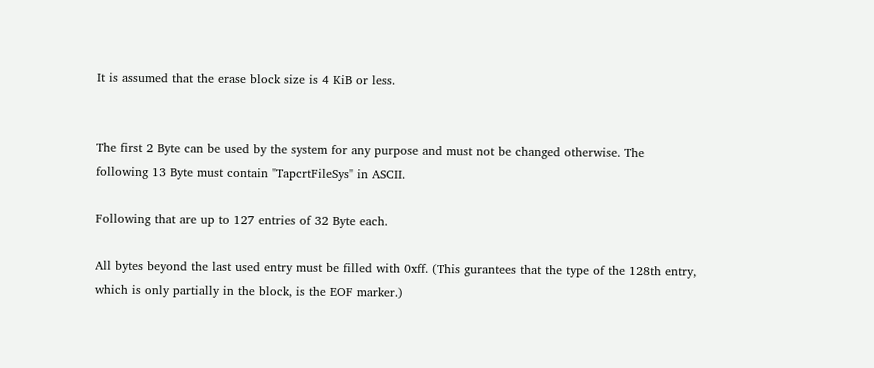It is assumed that the erase block size is 4 KiB or less.


The first 2 Byte can be used by the system for any purpose and must not be changed otherwise. The following 13 Byte must contain "TapcrtFileSys" in ASCII.

Following that are up to 127 entries of 32 Byte each.

All bytes beyond the last used entry must be filled with 0xff. (This gurantees that the type of the 128th entry, which is only partially in the block, is the EOF marker.)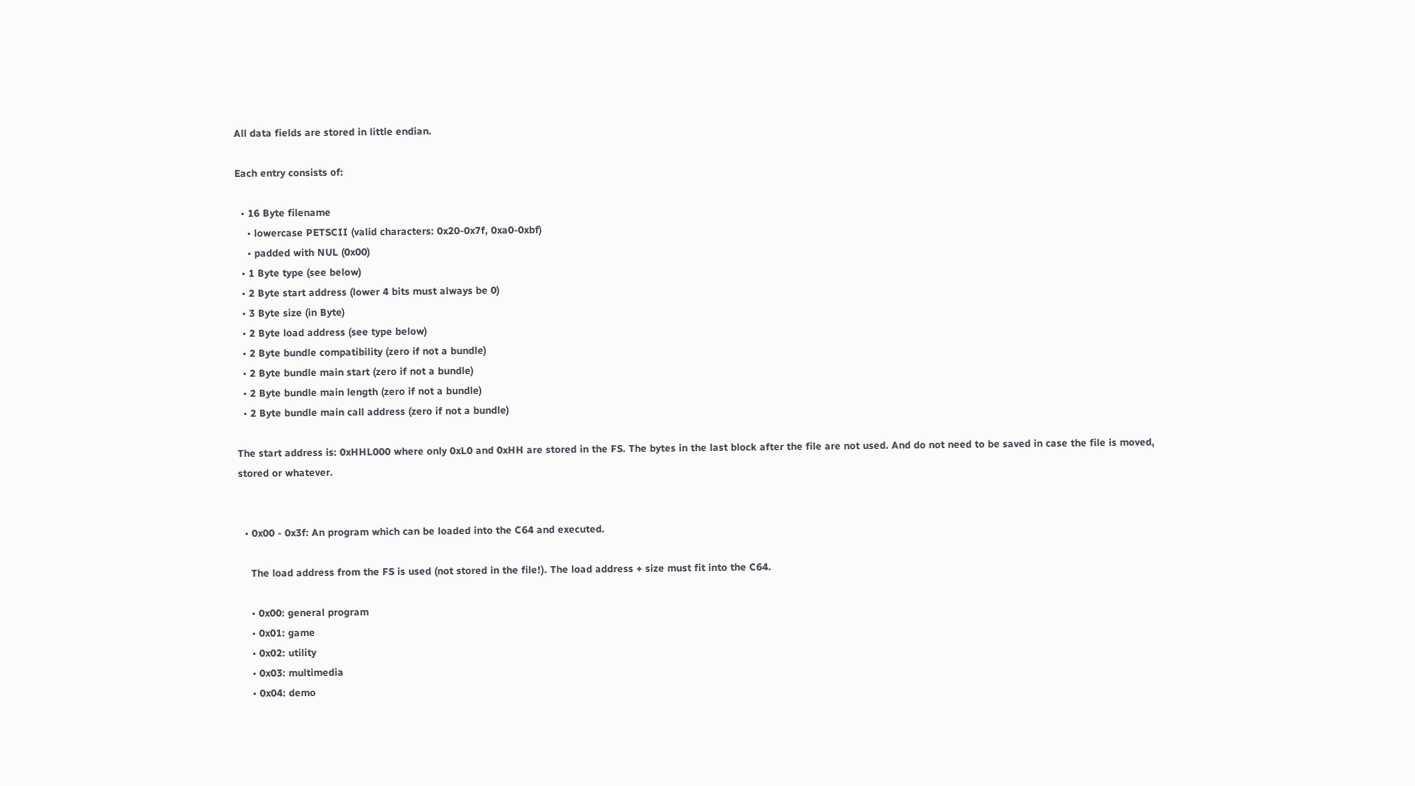All data fields are stored in little endian.

Each entry consists of:

  • 16 Byte filename
    • lowercase PETSCII (valid characters: 0x20-0x7f, 0xa0-0xbf)
    • padded with NUL (0x00)
  • 1 Byte type (see below)
  • 2 Byte start address (lower 4 bits must always be 0)
  • 3 Byte size (in Byte)
  • 2 Byte load address (see type below)
  • 2 Byte bundle compatibility (zero if not a bundle)
  • 2 Byte bundle main start (zero if not a bundle)
  • 2 Byte bundle main length (zero if not a bundle)
  • 2 Byte bundle main call address (zero if not a bundle)

The start address is: 0xHHL000 where only 0xL0 and 0xHH are stored in the FS. The bytes in the last block after the file are not used. And do not need to be saved in case the file is moved, stored or whatever.


  • 0x00 - 0x3f: An program which can be loaded into the C64 and executed.

    The load address from the FS is used (not stored in the file!). The load address + size must fit into the C64.

    • 0x00: general program
    • 0x01: game
    • 0x02: utility
    • 0x03: multimedia
    • 0x04: demo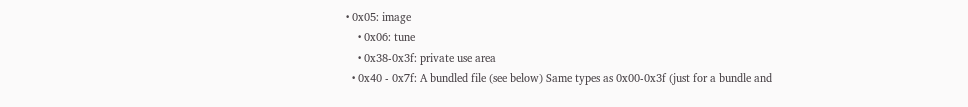• 0x05: image
    • 0x06: tune
    • 0x38-0x3f: private use area
  • 0x40 - 0x7f: A bundled file (see below) Same types as 0x00-0x3f (just for a bundle and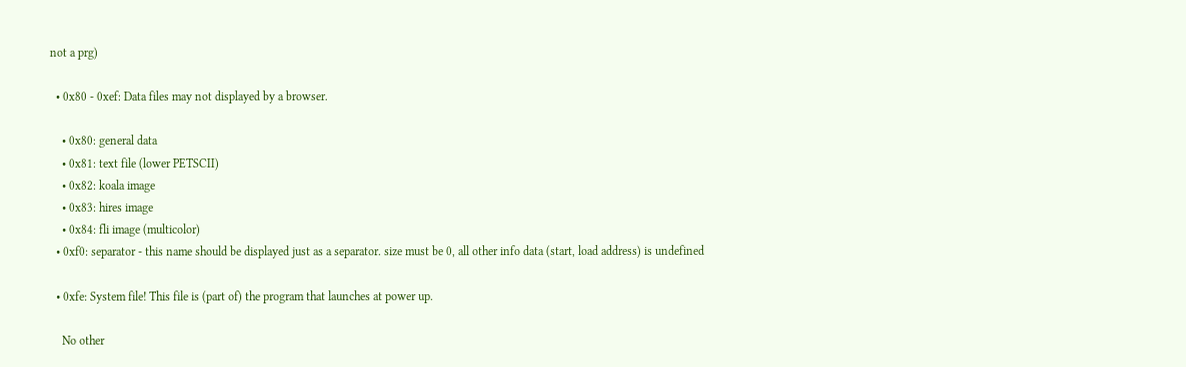not a prg)

  • 0x80 - 0xef: Data files may not displayed by a browser.

    • 0x80: general data
    • 0x81: text file (lower PETSCII)
    • 0x82: koala image
    • 0x83: hires image
    • 0x84: fli image (multicolor)
  • 0xf0: separator - this name should be displayed just as a separator. size must be 0, all other info data (start, load address) is undefined

  • 0xfe: System file! This file is (part of) the program that launches at power up.

    No other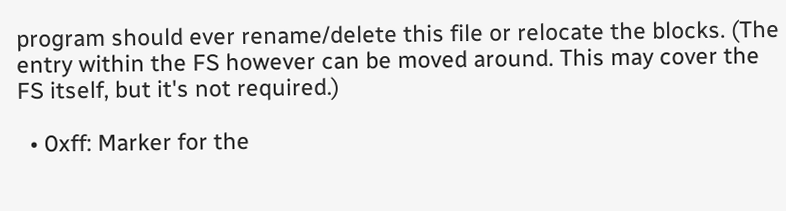program should ever rename/delete this file or relocate the blocks. (The entry within the FS however can be moved around. This may cover the FS itself, but it's not required.)

  • 0xff: Marker for the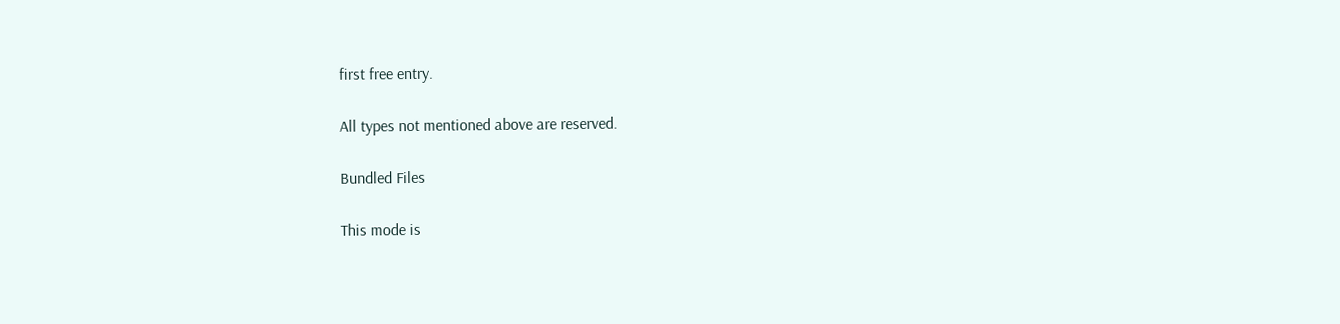first free entry.

All types not mentioned above are reserved.

Bundled Files

This mode is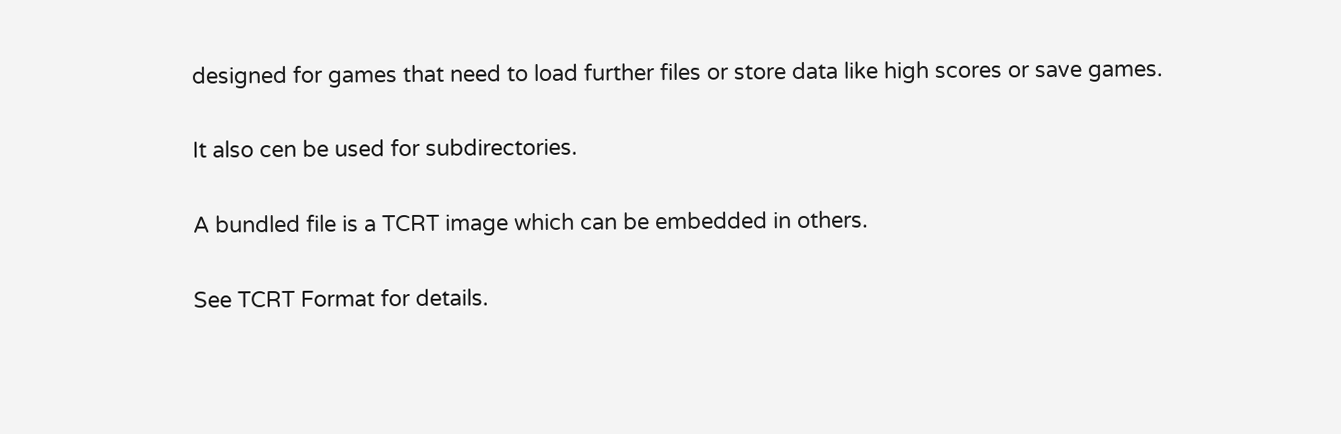designed for games that need to load further files or store data like high scores or save games.

It also cen be used for subdirectories.

A bundled file is a TCRT image which can be embedded in others.

See TCRT Format for details.